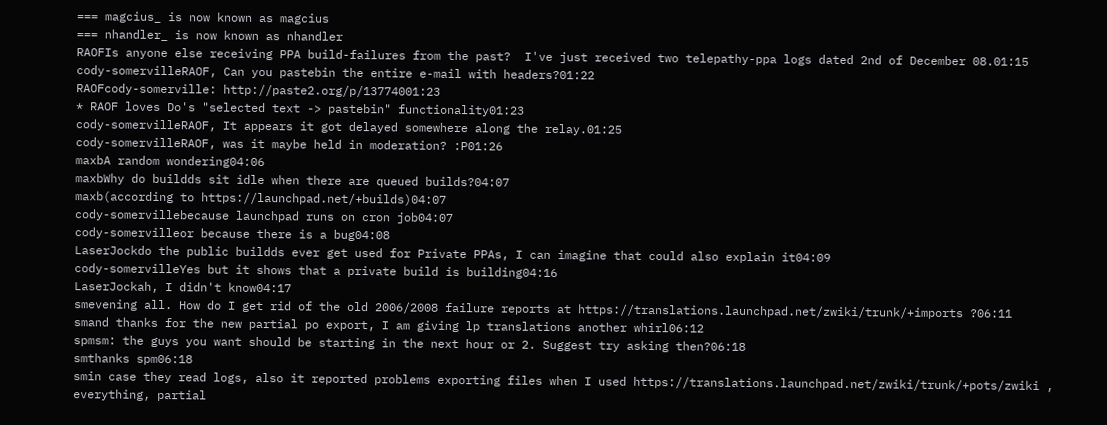=== magcius_ is now known as magcius
=== nhandler_ is now known as nhandler
RAOFIs anyone else receiving PPA build-failures from the past?  I've just received two telepathy-ppa logs dated 2nd of December 08.01:15
cody-somervilleRAOF, Can you pastebin the entire e-mail with headers?01:22
RAOFcody-somerville: http://paste2.org/p/13774001:23
* RAOF loves Do's "selected text -> pastebin" functionality01:23
cody-somervilleRAOF, It appears it got delayed somewhere along the relay.01:25
cody-somervilleRAOF, was it maybe held in moderation? :P01:26
maxbA random wondering04:06
maxbWhy do buildds sit idle when there are queued builds?04:07
maxb(according to https://launchpad.net/+builds)04:07
cody-somervillebecause launchpad runs on cron job04:07
cody-somervilleor because there is a bug04:08
LaserJockdo the public buildds ever get used for Private PPAs, I can imagine that could also explain it04:09
cody-somervilleYes but it shows that a private build is building04:16
LaserJockah, I didn't know04:17
smevening all. How do I get rid of the old 2006/2008 failure reports at https://translations.launchpad.net/zwiki/trunk/+imports ?06:11
smand thanks for the new partial po export, I am giving lp translations another whirl06:12
spmsm: the guys you want should be starting in the next hour or 2. Suggest try asking then?06:18
smthanks spm06:18
smin case they read logs, also it reported problems exporting files when I used https://translations.launchpad.net/zwiki/trunk/+pots/zwiki , everything, partial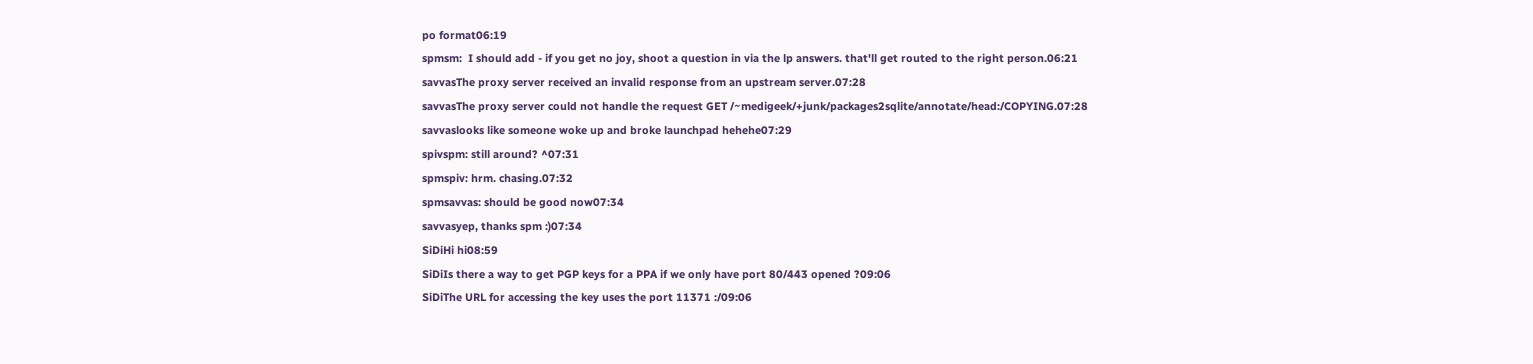po format06:19
spmsm:  I should add - if you get no joy, shoot a question in via the lp answers. that'll get routed to the right person.06:21
savvasThe proxy server received an invalid response from an upstream server.07:28
savvasThe proxy server could not handle the request GET /~medigeek/+junk/packages2sqlite/annotate/head:/COPYING.07:28
savvaslooks like someone woke up and broke launchpad hehehe07:29
spivspm: still around? ^07:31
spmspiv: hrm. chasing.07:32
spmsavvas: should be good now07:34
savvasyep, thanks spm :)07:34
SiDiHi hi08:59
SiDiIs there a way to get PGP keys for a PPA if we only have port 80/443 opened ?09:06
SiDiThe URL for accessing the key uses the port 11371 :/09:06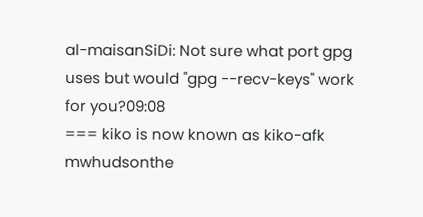al-maisanSiDi: Not sure what port gpg uses but would "gpg --recv-keys" work for you?09:08
=== kiko is now known as kiko-afk
mwhudsonthe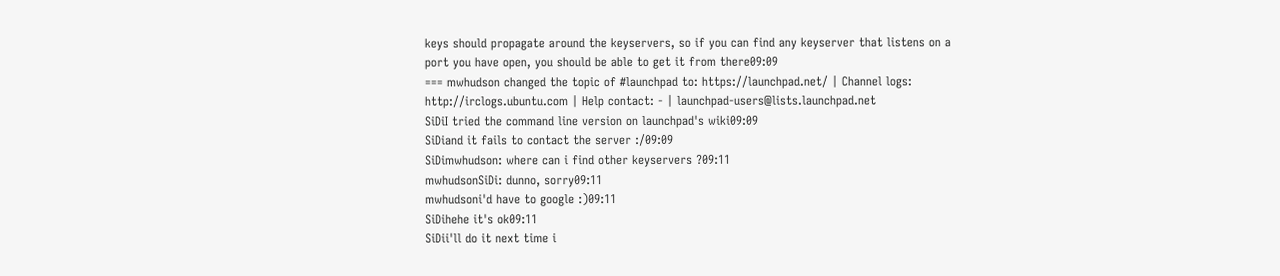keys should propagate around the keyservers, so if you can find any keyserver that listens on a port you have open, you should be able to get it from there09:09
=== mwhudson changed the topic of #launchpad to: https://launchpad.net/ | Channel logs: http://irclogs.ubuntu.com | Help contact: - | launchpad-users@lists.launchpad.net
SiDiI tried the command line version on launchpad's wiki09:09
SiDiand it fails to contact the server :/09:09
SiDimwhudson: where can i find other keyservers ?09:11
mwhudsonSiDi: dunno, sorry09:11
mwhudsoni'd have to google :)09:11
SiDihehe it's ok09:11
SiDii'll do it next time i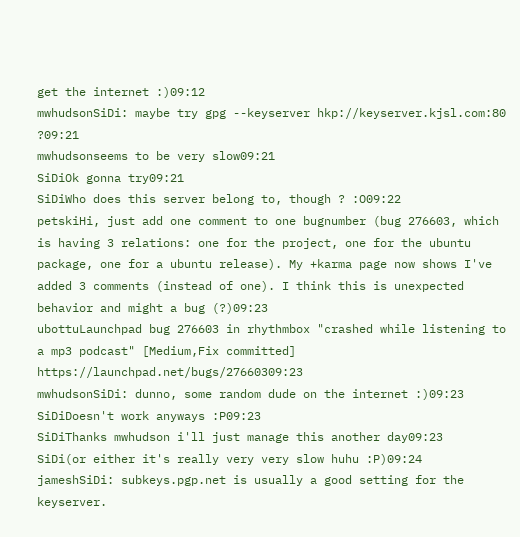get the internet :)09:12
mwhudsonSiDi: maybe try gpg --keyserver hkp://keyserver.kjsl.com:80 ?09:21
mwhudsonseems to be very slow09:21
SiDiOk gonna try09:21
SiDiWho does this server belong to, though ? :O09:22
petskiHi, just add one comment to one bugnumber (bug 276603, which is having 3 relations: one for the project, one for the ubuntu package, one for a ubuntu release). My +karma page now shows I've added 3 comments (instead of one). I think this is unexpected behavior and might a bug (?)09:23
ubottuLaunchpad bug 276603 in rhythmbox "crashed while listening to a mp3 podcast" [Medium,Fix committed] https://launchpad.net/bugs/27660309:23
mwhudsonSiDi: dunno, some random dude on the internet :)09:23
SiDiDoesn't work anyways :P09:23
SiDiThanks mwhudson i'll just manage this another day09:23
SiDi(or either it's really very very slow huhu :P)09:24
jameshSiDi: subkeys.pgp.net is usually a good setting for the keyserver.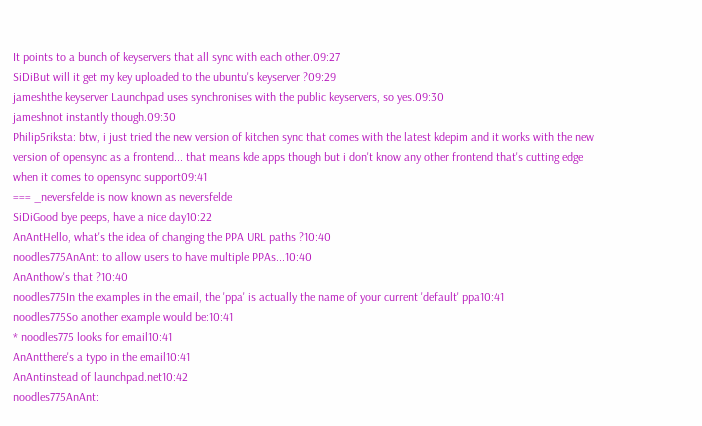It points to a bunch of keyservers that all sync with each other.09:27
SiDiBut will it get my key uploaded to the ubuntu's keyserver ?09:29
jameshthe keyserver Launchpad uses synchronises with the public keyservers, so yes.09:30
jameshnot instantly though.09:30
Philip5riksta: btw, i just tried the new version of kitchen sync that comes with the latest kdepim and it works with the new version of opensync as a frontend... that means kde apps though but i don't know any other frontend that's cutting edge when it comes to opensync support09:41
=== _neversfelde is now known as neversfelde
SiDiGood bye peeps, have a nice day10:22
AnAntHello, what's the idea of changing the PPA URL paths ?10:40
noodles775AnAnt: to allow users to have multiple PPAs...10:40
AnAnthow's that ?10:40
noodles775In the examples in the email, the 'ppa' is actually the name of your current 'default' ppa10:41
noodles775So another example would be:10:41
* noodles775 looks for email10:41
AnAntthere's a typo in the email10:41
AnAntinstead of launchpad.net10:42
noodles775AnAnt: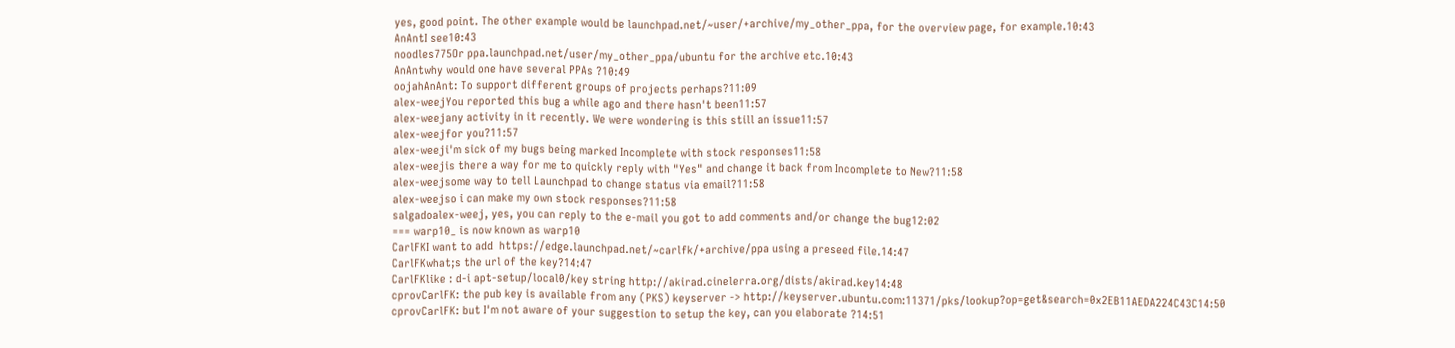yes, good point. The other example would be launchpad.net/~user/+archive/my_other_ppa, for the overview page, for example.10:43
AnAntI see10:43
noodles775Or ppa.launchpad.net/user/my_other_ppa/ubuntu for the archive etc.10:43
AnAntwhy would one have several PPAs ?10:49
oojahAnAnt: To support different groups of projects perhaps?11:09
alex-weejYou reported this bug a while ago and there hasn't been11:57
alex-weejany activity in it recently. We were wondering is this still an issue11:57
alex-weejfor you?11:57
alex-weeji'm sick of my bugs being marked Incomplete with stock responses11:58
alex-weejis there a way for me to quickly reply with "Yes" and change it back from Incomplete to New?11:58
alex-weejsome way to tell Launchpad to change status via email?11:58
alex-weejso i can make my own stock responses?11:58
salgadoalex-weej, yes, you can reply to the e-mail you got to add comments and/or change the bug12:02
=== warp10_ is now known as warp10
CarlFKI want to add  https://edge.launchpad.net/~carlfk/+archive/ppa using a preseed file.14:47
CarlFKwhat;s the url of the key?14:47
CarlFKlike : d-i apt-setup/local0/key string http://akirad.cinelerra.org/dists/akirad.key14:48
cprovCarlFK: the pub key is available from any (PKS) keyserver -> http://keyserver.ubuntu.com:11371/pks/lookup?op=get&search=0x2EB11AEDA224C43C14:50
cprovCarlFK: but I'm not aware of your suggestion to setup the key, can you elaborate ?14:51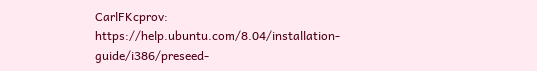CarlFKcprov: https://help.ubuntu.com/8.04/installation-guide/i386/preseed-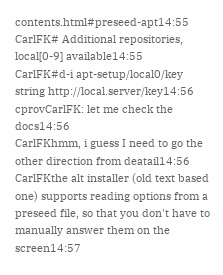contents.html#preseed-apt14:55
CarlFK# Additional repositories, local[0-9] available14:55
CarlFK#d-i apt-setup/local0/key string http://local.server/key14:56
cprovCarlFK: let me check the docs14:56
CarlFKhmm, i guess I need to go the other direction from deatail14:56
CarlFKthe alt installer (old text based one) supports reading options from a preseed file, so that you don't have to manually answer them on the screen14:57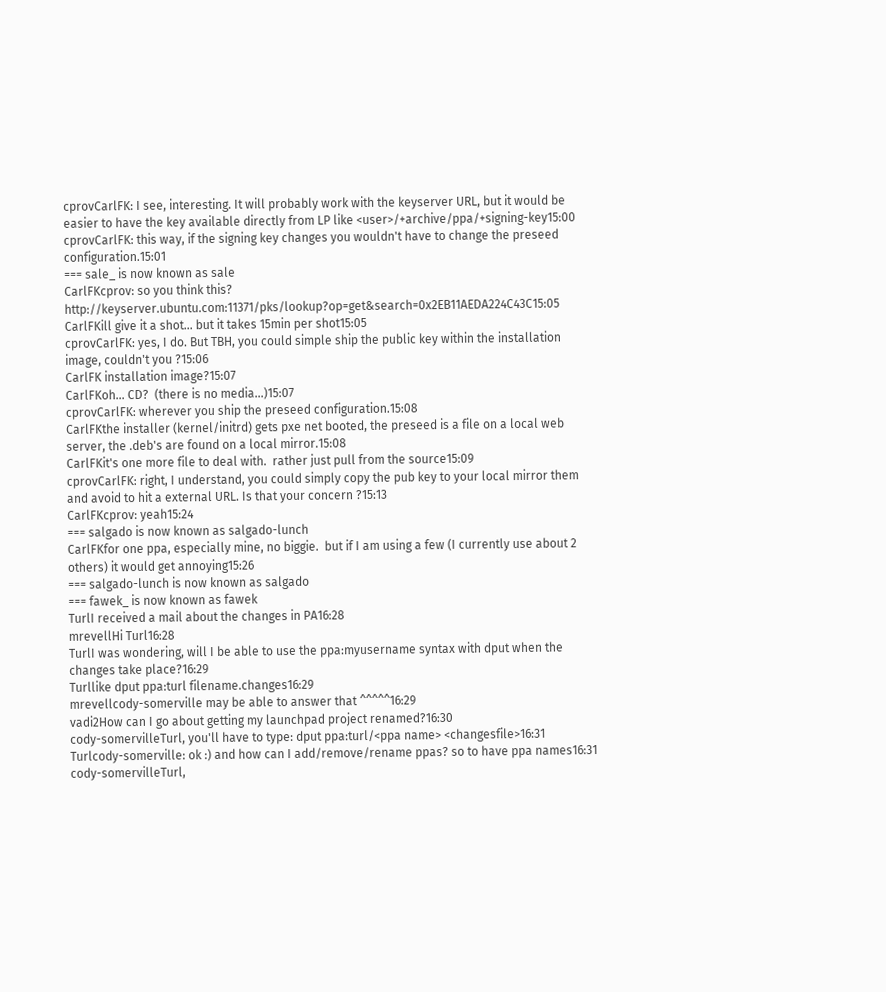cprovCarlFK: I see, interesting. It will probably work with the keyserver URL, but it would be easier to have the key available directly from LP like <user>/+archive/ppa/+signing-key15:00
cprovCarlFK: this way, if the signing key changes you wouldn't have to change the preseed configuration.15:01
=== sale_ is now known as sale
CarlFKcprov: so you think this? http://keyserver.ubuntu.com:11371/pks/lookup?op=get&search=0x2EB11AEDA224C43C15:05
CarlFKill give it a shot... but it takes 15min per shot15:05
cprovCarlFK: yes, I do. But TBH, you could simple ship the public key within the installation image, couldn't you ?15:06
CarlFK installation image?15:07
CarlFKoh... CD?  (there is no media...)15:07
cprovCarlFK: wherever you ship the preseed configuration.15:08
CarlFKthe installer (kernel/initrd) gets pxe net booted, the preseed is a file on a local web server, the .deb's are found on a local mirror.15:08
CarlFKit's one more file to deal with.  rather just pull from the source15:09
cprovCarlFK: right, I understand, you could simply copy the pub key to your local mirror them and avoid to hit a external URL. Is that your concern ?15:13
CarlFKcprov: yeah15:24
=== salgado is now known as salgado-lunch
CarlFKfor one ppa, especially mine, no biggie.  but if I am using a few (I currently use about 2 others) it would get annoying15:26
=== salgado-lunch is now known as salgado
=== fawek_ is now known as fawek
TurlI received a mail about the changes in PA16:28
mrevellHi Turl16:28
TurlI was wondering, will I be able to use the ppa:myusername syntax with dput when the changes take place?16:29
Turllike dput ppa:turl filename.changes16:29
mrevellcody-somerville may be able to answer that ^^^^^16:29
vadi2How can I go about getting my launchpad project renamed?16:30
cody-somervilleTurl, you'll have to type: dput ppa:turl/<ppa name> <changesfile>16:31
Turlcody-somerville: ok :) and how can I add/remove/rename ppas? so to have ppa names16:31
cody-somervilleTurl,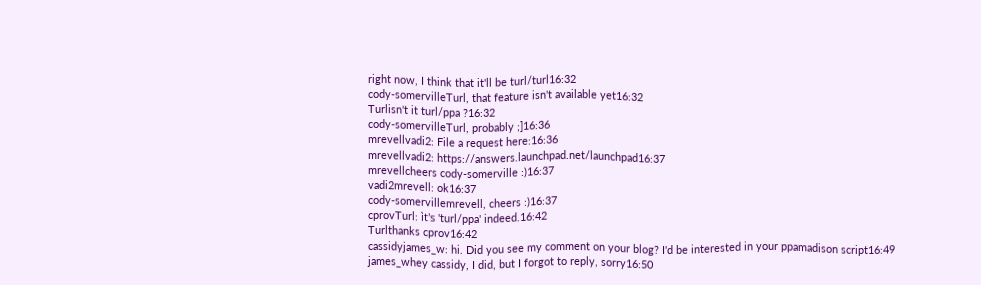right now, I think that it'll be turl/turl16:32
cody-somervilleTurl, that feature isn't available yet16:32
Turlisn't it turl/ppa ?16:32
cody-somervilleTurl, probably ;]16:36
mrevellvadi2: File a request here:16:36
mrevellvadi2: https://answers.launchpad.net/launchpad16:37
mrevellcheers cody-somerville :)16:37
vadi2mrevell: ok16:37
cody-somervillemrevell, cheers :)16:37
cprovTurl: ìt's 'turl/ppa' indeed.16:42
Turlthanks cprov16:42
cassidyjames_w: hi. Did you see my comment on your blog? I'd be interested in your ppamadison script16:49
james_whey cassidy, I did, but I forgot to reply, sorry16:50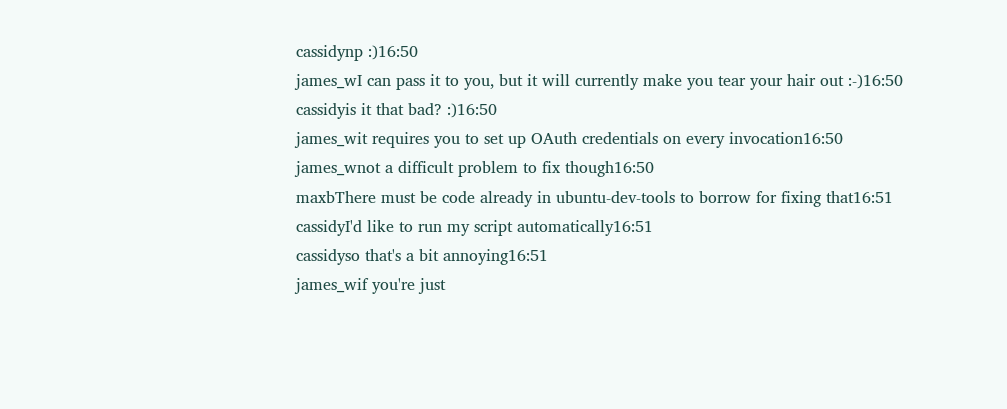cassidynp :)16:50
james_wI can pass it to you, but it will currently make you tear your hair out :-)16:50
cassidyis it that bad? :)16:50
james_wit requires you to set up OAuth credentials on every invocation16:50
james_wnot a difficult problem to fix though16:50
maxbThere must be code already in ubuntu-dev-tools to borrow for fixing that16:51
cassidyI'd like to run my script automatically16:51
cassidyso that's a bit annoying16:51
james_wif you're just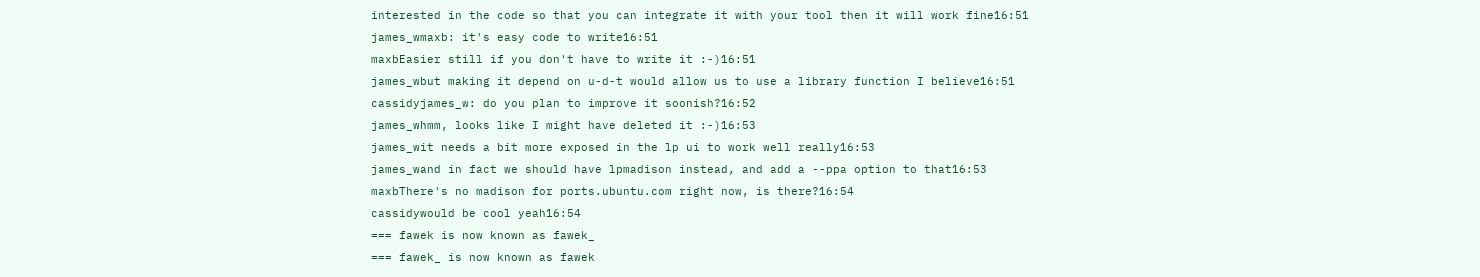interested in the code so that you can integrate it with your tool then it will work fine16:51
james_wmaxb: it's easy code to write16:51
maxbEasier still if you don't have to write it :-)16:51
james_wbut making it depend on u-d-t would allow us to use a library function I believe16:51
cassidyjames_w: do you plan to improve it soonish?16:52
james_whmm, looks like I might have deleted it :-)16:53
james_wit needs a bit more exposed in the lp ui to work well really16:53
james_wand in fact we should have lpmadison instead, and add a --ppa option to that16:53
maxbThere's no madison for ports.ubuntu.com right now, is there?16:54
cassidywould be cool yeah16:54
=== fawek is now known as fawek_
=== fawek_ is now known as fawek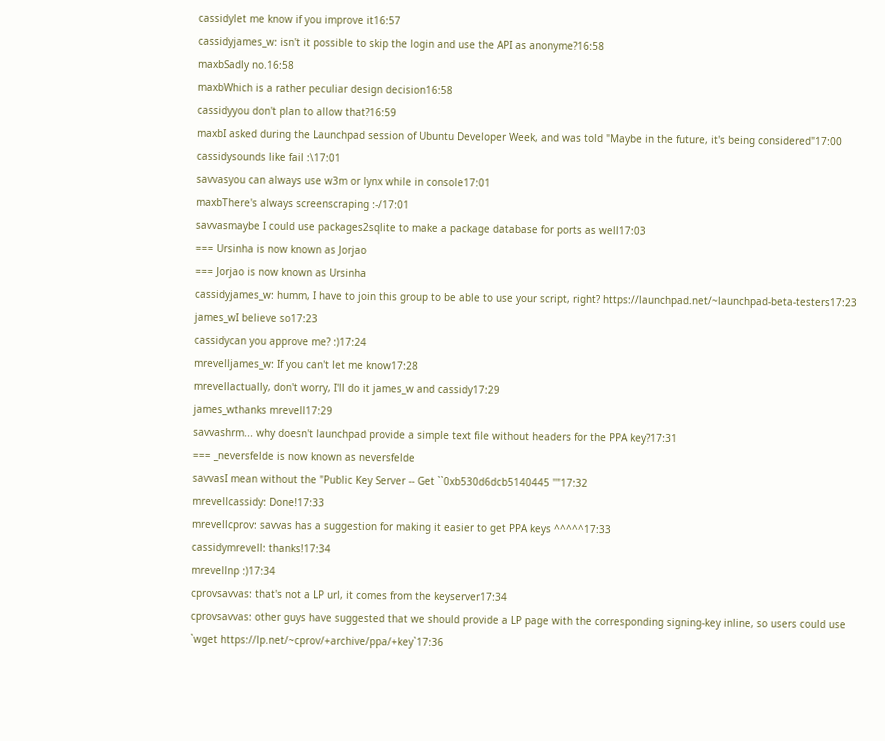cassidylet me know if you improve it16:57
cassidyjames_w: isn't it possible to skip the login and use the API as anonyme?16:58
maxbSadly no.16:58
maxbWhich is a rather peculiar design decision16:58
cassidyyou don't plan to allow that?16:59
maxbI asked during the Launchpad session of Ubuntu Developer Week, and was told "Maybe in the future, it's being considered"17:00
cassidysounds like fail :\17:01
savvasyou can always use w3m or lynx while in console17:01
maxbThere's always screenscraping :-/17:01
savvasmaybe I could use packages2sqlite to make a package database for ports as well17:03
=== Ursinha is now known as Jorjao
=== Jorjao is now known as Ursinha
cassidyjames_w: humm, I have to join this group to be able to use your script, right? https://launchpad.net/~launchpad-beta-testers17:23
james_wI believe so17:23
cassidycan you approve me? :)17:24
mrevelljames_w: If you can't let me know17:28
mrevellactually, don't worry, I'll do it james_w and cassidy17:29
james_wthanks mrevell17:29
savvashrm... why doesn't launchpad provide a simple text file without headers for the PPA key?17:31
=== _neversfelde is now known as neversfelde
savvasI mean without the "Public Key Server -- Get ``0xb530d6dcb5140445 ''"17:32
mrevellcassidy: Done!17:33
mrevellcprov: savvas has a suggestion for making it easier to get PPA keys ^^^^^17:33
cassidymrevell: thanks!17:34
mrevellnp :)17:34
cprovsavvas: that's not a LP url, it comes from the keyserver17:34
cprovsavvas: other guys have suggested that we should provide a LP page with the corresponding signing-key inline, so users could use `wget https://lp.net/~cprov/+archive/ppa/+key`17:36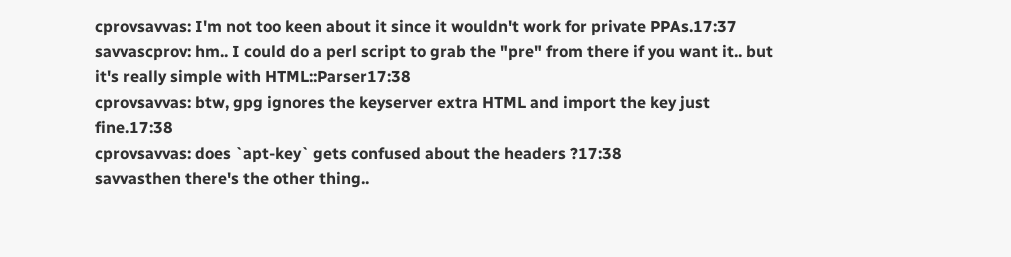cprovsavvas: I'm not too keen about it since it wouldn't work for private PPAs.17:37
savvascprov: hm.. I could do a perl script to grab the "pre" from there if you want it.. but it's really simple with HTML::Parser17:38
cprovsavvas: btw, gpg ignores the keyserver extra HTML and import the key just fine.17:38
cprovsavvas: does `apt-key` gets confused about the headers ?17:38
savvasthen there's the other thing..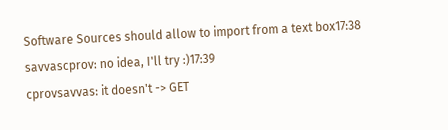Software Sources should allow to import from a text box17:38
savvascprov: no idea, I'll try :)17:39
cprovsavvas: it doesn't -> GET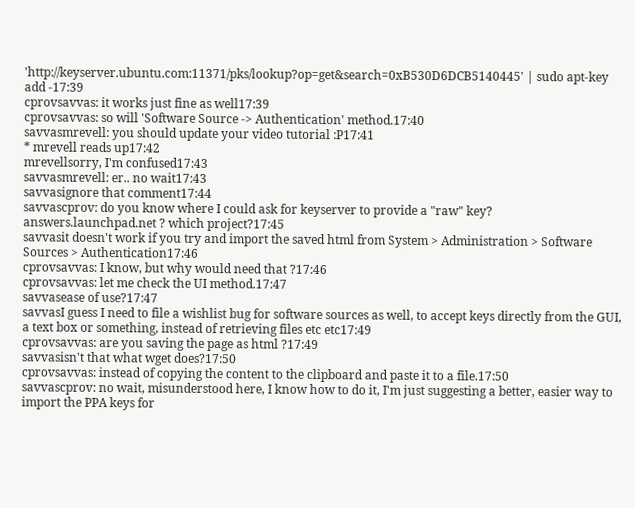'http://keyserver.ubuntu.com:11371/pks/lookup?op=get&search=0xB530D6DCB5140445' | sudo apt-key add -17:39
cprovsavvas: it works just fine as well17:39
cprovsavvas: so will 'Software Source -> Authentication' method.17:40
savvasmrevell: you should update your video tutorial :P17:41
* mrevell reads up17:42
mrevellsorry, I'm confused17:43
savvasmrevell: er.. no wait17:43
savvasignore that comment17:44
savvascprov: do you know where I could ask for keyserver to provide a "raw" key? answers.launchpad.net ? which project?17:45
savvasit doesn't work if you try and import the saved html from System > Administration > Software Sources > Authentication17:46
cprovsavvas: I know, but why would need that ?17:46
cprovsavvas: let me check the UI method.17:47
savvasease of use?17:47
savvasI guess I need to file a wishlist bug for software sources as well, to accept keys directly from the GUI, a text box or something, instead of retrieving files etc etc17:49
cprovsavvas: are you saving the page as html ?17:49
savvasisn't that what wget does?17:50
cprovsavvas: instead of copying the content to the clipboard and paste it to a file.17:50
savvascprov: no wait, misunderstood here, I know how to do it, I'm just suggesting a better, easier way to import the PPA keys for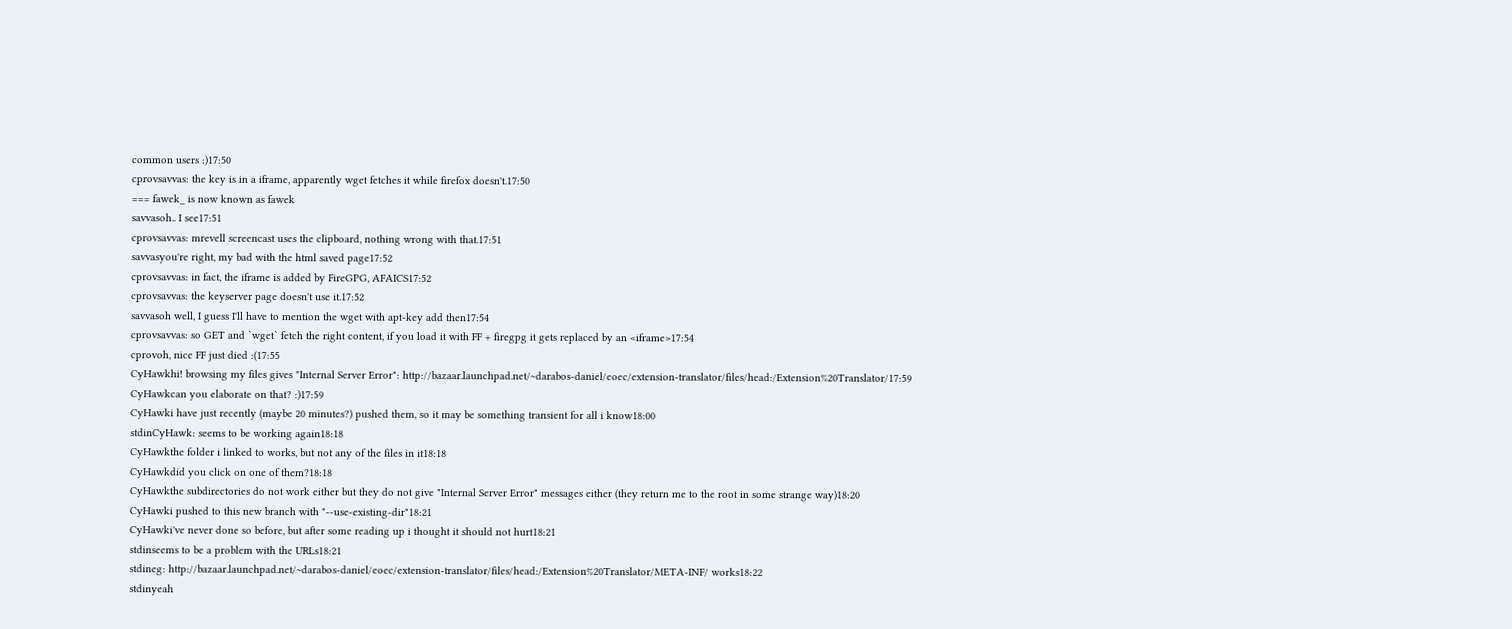common users :)17:50
cprovsavvas: the key is in a iframe, apparently wget fetches it while firefox doesn't.17:50
=== fawek_ is now known as fawek
savvasoh.. I see17:51
cprovsavvas: mrevell screencast uses the clipboard, nothing wrong with that.17:51
savvasyou're right, my bad with the html saved page17:52
cprovsavvas: in fact, the iframe is added by FireGPG, AFAICS17:52
cprovsavvas: the keyserver page doesn't use it.17:52
savvasoh well, I guess I'll have to mention the wget with apt-key add then17:54
cprovsavvas: so GET and `wget` fetch the right content, if you load it with FF + firegpg it gets replaced by an <iframe>17:54
cprovoh, nice FF just died :(17:55
CyHawkhi! browsing my files gives "Internal Server Error": http://bazaar.launchpad.net/~darabos-daniel/eoec/extension-translator/files/head:/Extension%20Translator/17:59
CyHawkcan you elaborate on that? :)17:59
CyHawki have just recently (maybe 20 minutes?) pushed them, so it may be something transient for all i know18:00
stdinCyHawk: seems to be working again18:18
CyHawkthe folder i linked to works, but not any of the files in it18:18
CyHawkdid you click on one of them?18:18
CyHawkthe subdirectories do not work either but they do not give "Internal Server Error" messages either (they return me to the root in some strange way)18:20
CyHawki pushed to this new branch with "--use-existing-dir"18:21
CyHawki've never done so before, but after some reading up i thought it should not hurt18:21
stdinseems to be a problem with the URLs18:21
stdineg: http://bazaar.launchpad.net/~darabos-daniel/eoec/extension-translator/files/head:/Extension%20Translator/META-INF/ works18:22
stdinyeah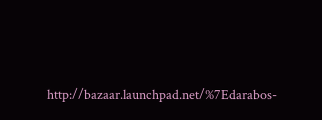http://bazaar.launchpad.net/%7Edarabos-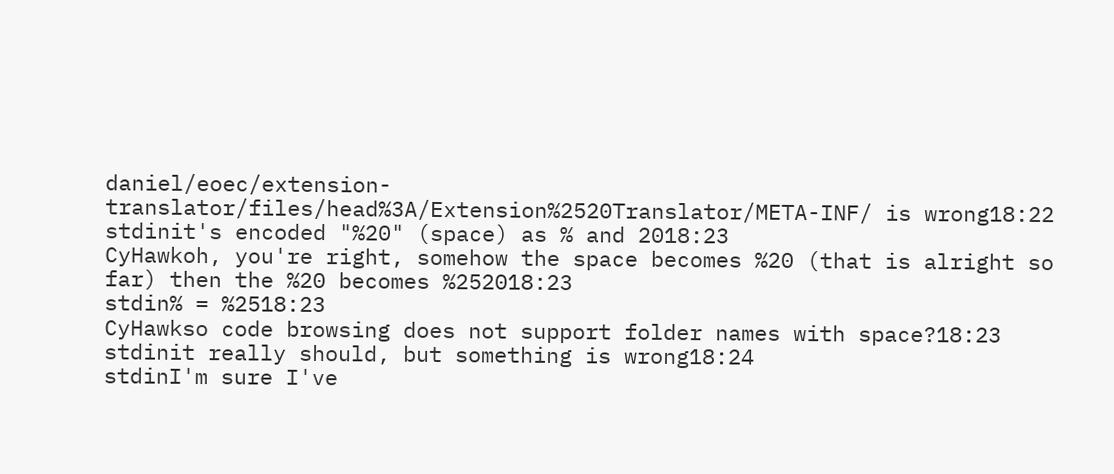daniel/eoec/extension-translator/files/head%3A/Extension%2520Translator/META-INF/ is wrong18:22
stdinit's encoded "%20" (space) as % and 2018:23
CyHawkoh, you're right, somehow the space becomes %20 (that is alright so far) then the %20 becomes %252018:23
stdin% = %2518:23
CyHawkso code browsing does not support folder names with space?18:23
stdinit really should, but something is wrong18:24
stdinI'm sure I've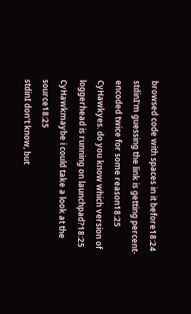browsed code with spaces in it before18:24
stdinI'm guessing the link is getting percent-encoded twice for some reason18:25
CyHawkyes. do you know which version of loggerhead is running on launchpad?18:25
CyHawkmaybe i could take a look at the source18:25
stdinI don't know, but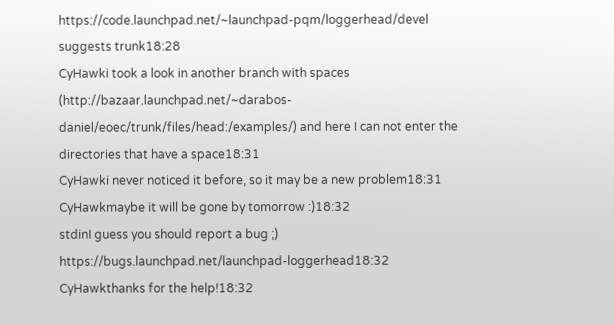https://code.launchpad.net/~launchpad-pqm/loggerhead/devel suggests trunk18:28
CyHawki took a look in another branch with spaces (http://bazaar.launchpad.net/~darabos-daniel/eoec/trunk/files/head:/examples/) and here I can not enter the directories that have a space18:31
CyHawki never noticed it before, so it may be a new problem18:31
CyHawkmaybe it will be gone by tomorrow :)18:32
stdinI guess you should report a bug ;) https://bugs.launchpad.net/launchpad-loggerhead18:32
CyHawkthanks for the help!18:32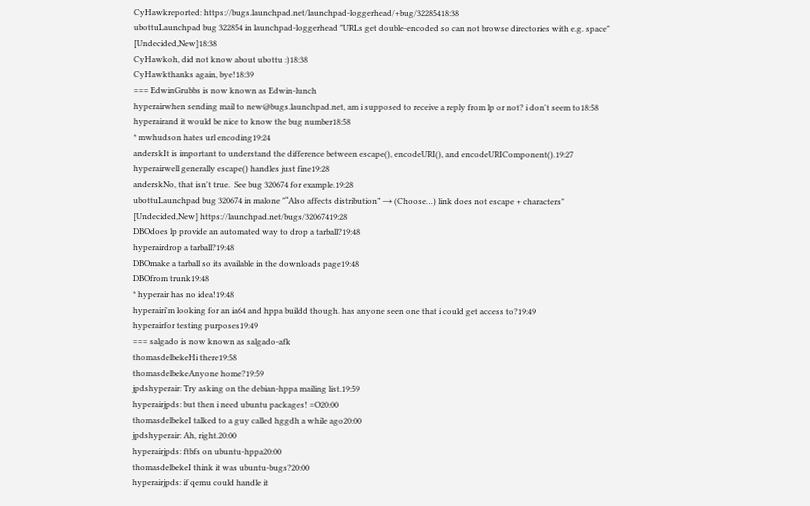CyHawkreported: https://bugs.launchpad.net/launchpad-loggerhead/+bug/32285418:38
ubottuLaunchpad bug 322854 in launchpad-loggerhead "URLs get double-encoded so can not browse directories with e.g. space" [Undecided,New]18:38
CyHawkoh, did not know about ubottu :)18:38
CyHawkthanks again, bye!18:39
=== EdwinGrubbs is now known as Edwin-lunch
hyperairwhen sending mail to new@bugs.launchpad.net, am i supposed to receive a reply from lp or not? i don't seem to18:58
hyperairand it would be nice to know the bug number18:58
* mwhudson hates url encoding19:24
anderskIt is important to understand the difference between escape(), encodeURI(), and encodeURIComponent().19:27
hyperairwell generally escape() handles just fine19:28
anderskNo, that isn't true.  See bug 320674 for example.19:28
ubottuLaunchpad bug 320674 in malone "“Also affects distribution” → (Choose…) link does not escape + characters" [Undecided,New] https://launchpad.net/bugs/32067419:28
DBOdoes lp provide an automated way to drop a tarball?19:48
hyperairdrop a tarball?19:48
DBOmake a tarball so its available in the downloads page19:48
DBOfrom trunk19:48
* hyperair has no idea!19:48
hyperairi'm looking for an ia64 and hppa buildd though. has anyone seen one that i could get access to?19:49
hyperairfor testing purposes19:49
=== salgado is now known as salgado-afk
thomasdelbekeHi there19:58
thomasdelbekeAnyone home?19:59
jpdshyperair: Try asking on the debian-hppa mailing list.19:59
hyperairjpds: but then i need ubuntu packages! =O20:00
thomasdelbekeI talked to a guy called hggdh a while ago20:00
jpdshyperair: Ah, right.20:00
hyperairjpds: ftbfs on ubuntu-hppa20:00
thomasdelbekeI think it was ubuntu-bugs?20:00
hyperairjpds: if qemu could handle it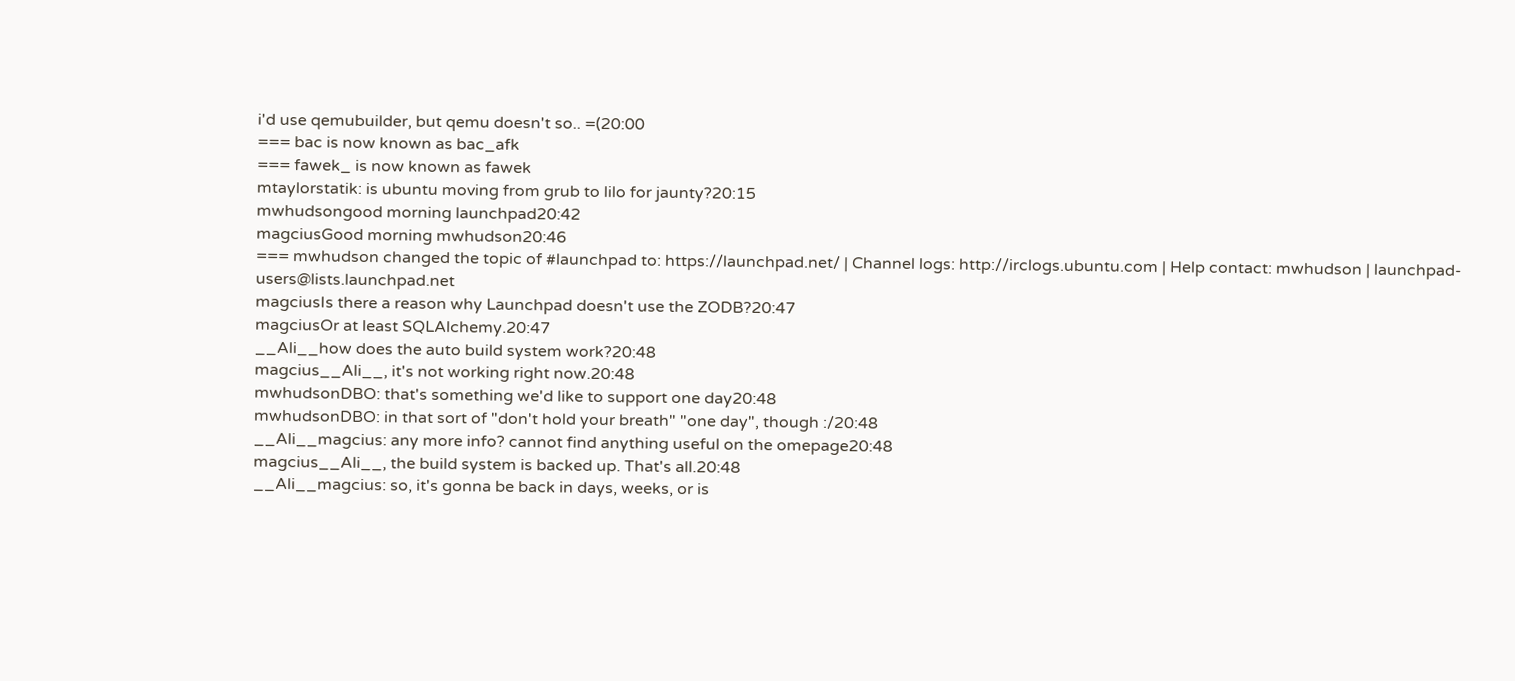i'd use qemubuilder, but qemu doesn't so.. =(20:00
=== bac is now known as bac_afk
=== fawek_ is now known as fawek
mtaylorstatik: is ubuntu moving from grub to lilo for jaunty?20:15
mwhudsongood morning launchpad20:42
magciusGood morning mwhudson20:46
=== mwhudson changed the topic of #launchpad to: https://launchpad.net/ | Channel logs: http://irclogs.ubuntu.com | Help contact: mwhudson | launchpad-users@lists.launchpad.net
magciusIs there a reason why Launchpad doesn't use the ZODB?20:47
magciusOr at least SQLAlchemy.20:47
__Ali__how does the auto build system work?20:48
magcius__Ali__, it's not working right now.20:48
mwhudsonDBO: that's something we'd like to support one day20:48
mwhudsonDBO: in that sort of "don't hold your breath" "one day", though :/20:48
__Ali__magcius: any more info? cannot find anything useful on the omepage20:48
magcius__Ali__, the build system is backed up. That's all.20:48
__Ali__magcius: so, it's gonna be back in days, weeks, or is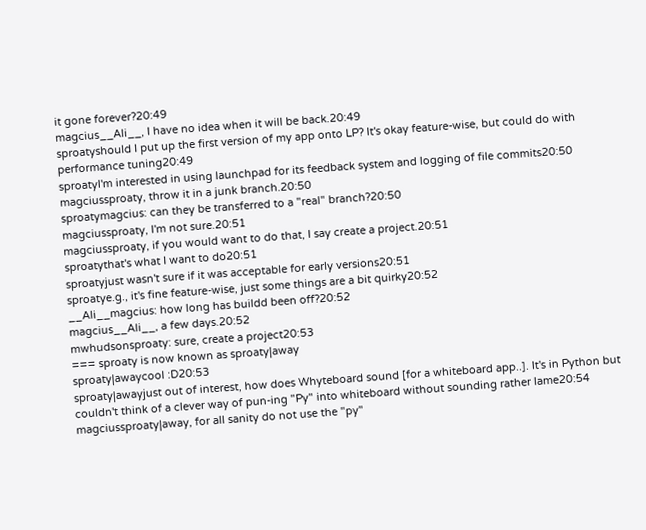it gone forever?20:49
magcius__Ali__, I have no idea when it will be back.20:49
sproatyshould I put up the first version of my app onto LP? It's okay feature-wise, but could do with performance tuning20:49
sproatyI'm interested in using launchpad for its feedback system and logging of file commits20:50
magciussproaty, throw it in a junk branch.20:50
sproatymagcius: can they be transferred to a "real" branch?20:50
magciussproaty, I'm not sure.20:51
magciussproaty, if you would want to do that, I say create a project.20:51
sproatythat's what I want to do20:51
sproatyjust wasn't sure if it was acceptable for early versions20:51
sproatye.g., it's fine feature-wise, just some things are a bit quirky20:52
__Ali__magcius: how long has buildd been off?20:52
magcius__Ali__, a few days.20:52
mwhudsonsproaty: sure, create a project20:53
=== sproaty is now known as sproaty|away
sproaty|awaycool :D20:53
sproaty|awayjust out of interest, how does Whyteboard sound [for a whiteboard app..]. It's in Python but couldn't think of a clever way of pun-ing "Py" into whiteboard without sounding rather lame20:54
magciussproaty|away, for all sanity do not use the "py"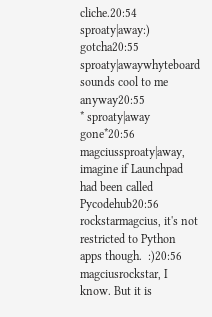cliche.20:54
sproaty|away:) gotcha20:55
sproaty|awaywhyteboard sounds cool to me anyway20:55
* sproaty|away gone*20:56
magciussproaty|away, imagine if Launchpad had been called Pycodehub20:56
rockstarmagcius, it's not restricted to Python apps though.  :)20:56
magciusrockstar, I know. But it is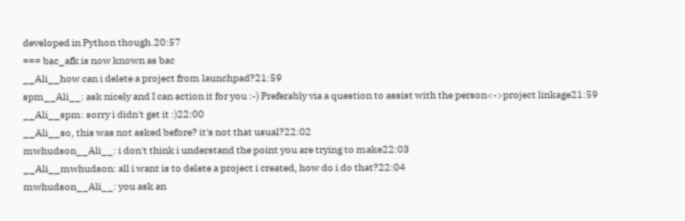developed in Python though.20:57
=== bac_afk is now known as bac
__Ali__how can i delete a project from launchpad?21:59
spm__Ali__: ask nicely and I can action it for you :-) Preferably via a question to assist with the person<->project linkage21:59
__Ali__spm: sorry i didn't get it :)22:00
__Ali__so, this was not asked before? it's not that usual?22:02
mwhudson__Ali__: i don't think i understand the point you are trying to make22:03
__Ali__mwhudson: all i want is to delete a project i created, how do i do that?22:04
mwhudson__Ali__: you ask an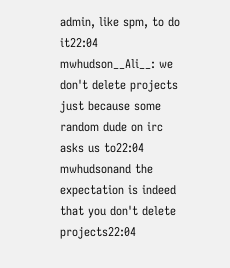admin, like spm, to do it22:04
mwhudson__Ali__: we don't delete projects just because some random dude on irc asks us to22:04
mwhudsonand the expectation is indeed that you don't delete projects22:04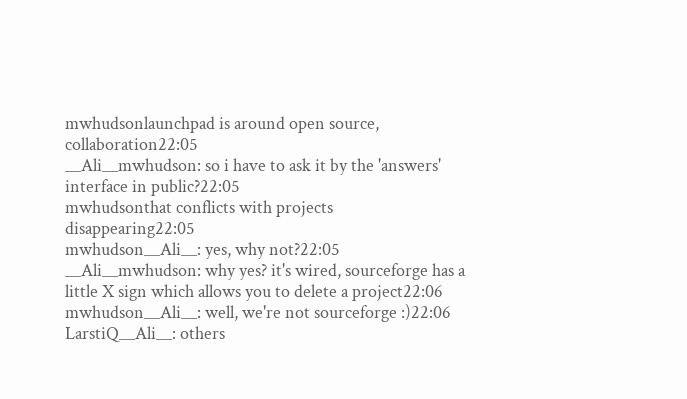mwhudsonlaunchpad is around open source, collaboration22:05
__Ali__mwhudson: so i have to ask it by the 'answers' interface in public?22:05
mwhudsonthat conflicts with projects disappearing22:05
mwhudson__Ali__: yes, why not?22:05
__Ali__mwhudson: why yes? it's wired, sourceforge has a little X sign which allows you to delete a project22:06
mwhudson__Ali__: well, we're not sourceforge :)22:06
LarstiQ__Ali__: others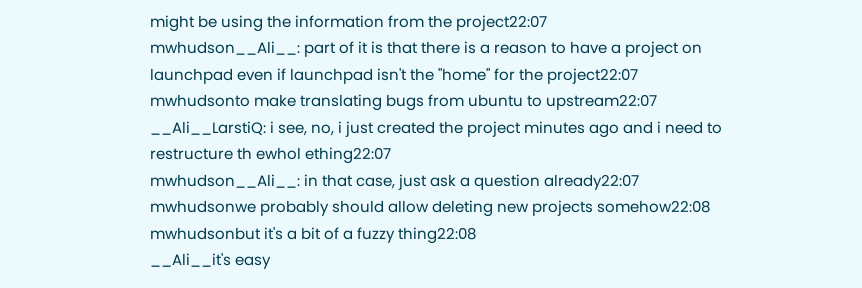might be using the information from the project22:07
mwhudson__Ali__: part of it is that there is a reason to have a project on launchpad even if launchpad isn't the "home" for the project22:07
mwhudsonto make translating bugs from ubuntu to upstream22:07
__Ali__LarstiQ: i see, no, i just created the project minutes ago and i need to restructure th ewhol ething22:07
mwhudson__Ali__: in that case, just ask a question already22:07
mwhudsonwe probably should allow deleting new projects somehow22:08
mwhudsonbut it's a bit of a fuzzy thing22:08
__Ali__it's easy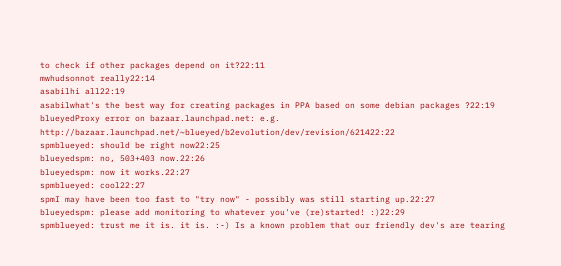to check if other packages depend on it?22:11
mwhudsonnot really22:14
asabilhi all22:19
asabilwhat's the best way for creating packages in PPA based on some debian packages ?22:19
blueyedProxy error on bazaar.launchpad.net: e.g. http://bazaar.launchpad.net/~blueyed/b2evolution/dev/revision/621422:22
spmblueyed: should be right now22:25
blueyedspm: no, 503+403 now.22:26
blueyedspm: now it works.22:27
spmblueyed: cool22:27
spmI may have been too fast to "try now" - possibly was still starting up.22:27
blueyedspm: please add monitoring to whatever you've (re)started! :)22:29
spmblueyed: trust me it is. it is. :-) Is a known problem that our friendly dev's are tearing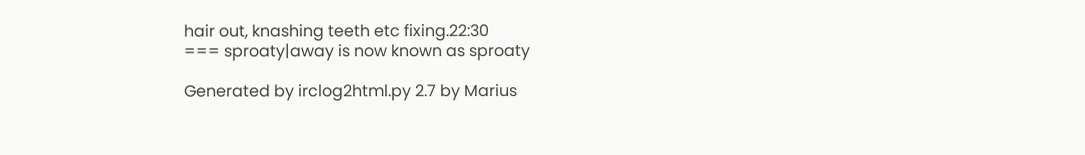hair out, knashing teeth etc fixing.22:30
=== sproaty|away is now known as sproaty

Generated by irclog2html.py 2.7 by Marius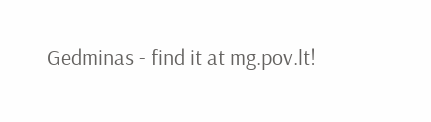Gedminas - find it at mg.pov.lt!